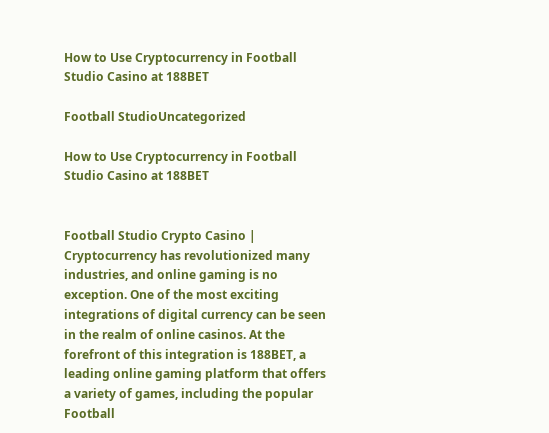How to Use Cryptocurrency in Football Studio Casino at 188BET

Football StudioUncategorized

How to Use Cryptocurrency in Football Studio Casino at 188BET


Football Studio Crypto Casino | Cryptocurrency has revolutionized many industries, and online gaming is no exception. One of the most exciting integrations of digital currency can be seen in the realm of online casinos. At the forefront of this integration is 188BET, a leading online gaming platform that offers a variety of games, including the popular Football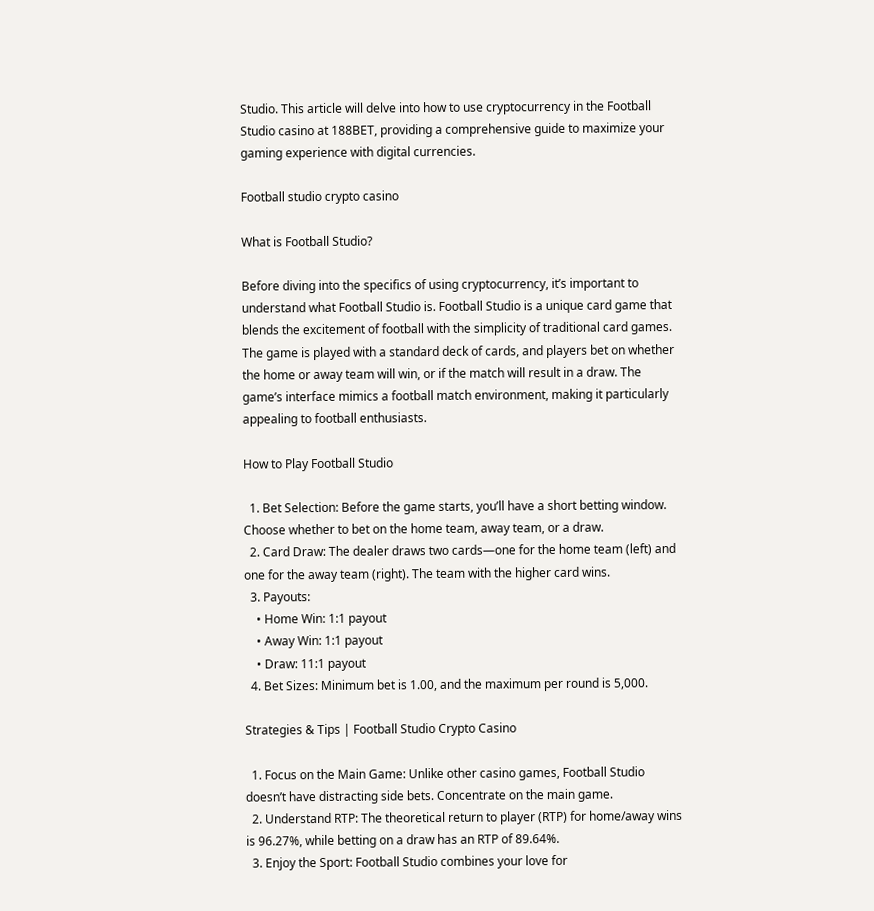Studio. This article will delve into how to use cryptocurrency in the Football Studio casino at 188BET, providing a comprehensive guide to maximize your gaming experience with digital currencies.

Football studio crypto casino

What is Football Studio?

Before diving into the specifics of using cryptocurrency, it’s important to understand what Football Studio is. Football Studio is a unique card game that blends the excitement of football with the simplicity of traditional card games. The game is played with a standard deck of cards, and players bet on whether the home or away team will win, or if the match will result in a draw. The game’s interface mimics a football match environment, making it particularly appealing to football enthusiasts.

How to Play Football Studio

  1. Bet Selection: Before the game starts, you’ll have a short betting window. Choose whether to bet on the home team, away team, or a draw.
  2. Card Draw: The dealer draws two cards—one for the home team (left) and one for the away team (right). The team with the higher card wins.
  3. Payouts:
    • Home Win: 1:1 payout
    • Away Win: 1:1 payout
    • Draw: 11:1 payout
  4. Bet Sizes: Minimum bet is 1.00, and the maximum per round is 5,000.

Strategies & Tips | Football Studio Crypto Casino

  1. Focus on the Main Game: Unlike other casino games, Football Studio doesn’t have distracting side bets. Concentrate on the main game.
  2. Understand RTP: The theoretical return to player (RTP) for home/away wins is 96.27%, while betting on a draw has an RTP of 89.64%.
  3. Enjoy the Sport: Football Studio combines your love for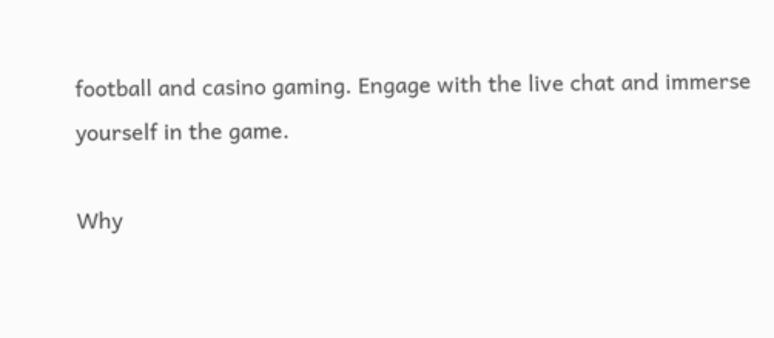football and casino gaming. Engage with the live chat and immerse yourself in the game.

Why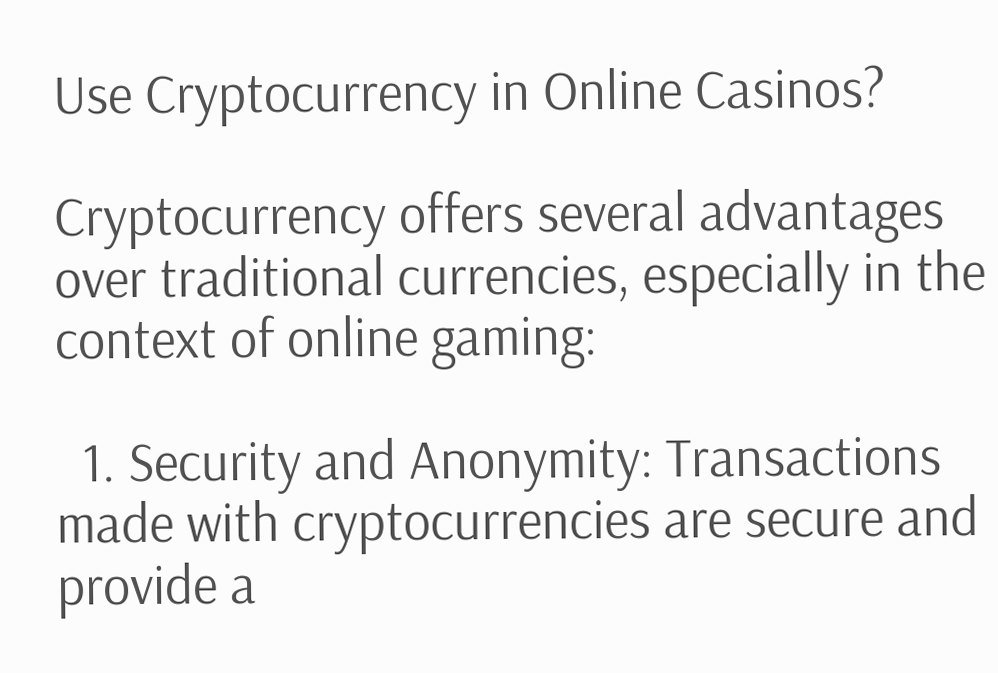Use Cryptocurrency in Online Casinos?

Cryptocurrency offers several advantages over traditional currencies, especially in the context of online gaming:

  1. Security and Anonymity: Transactions made with cryptocurrencies are secure and provide a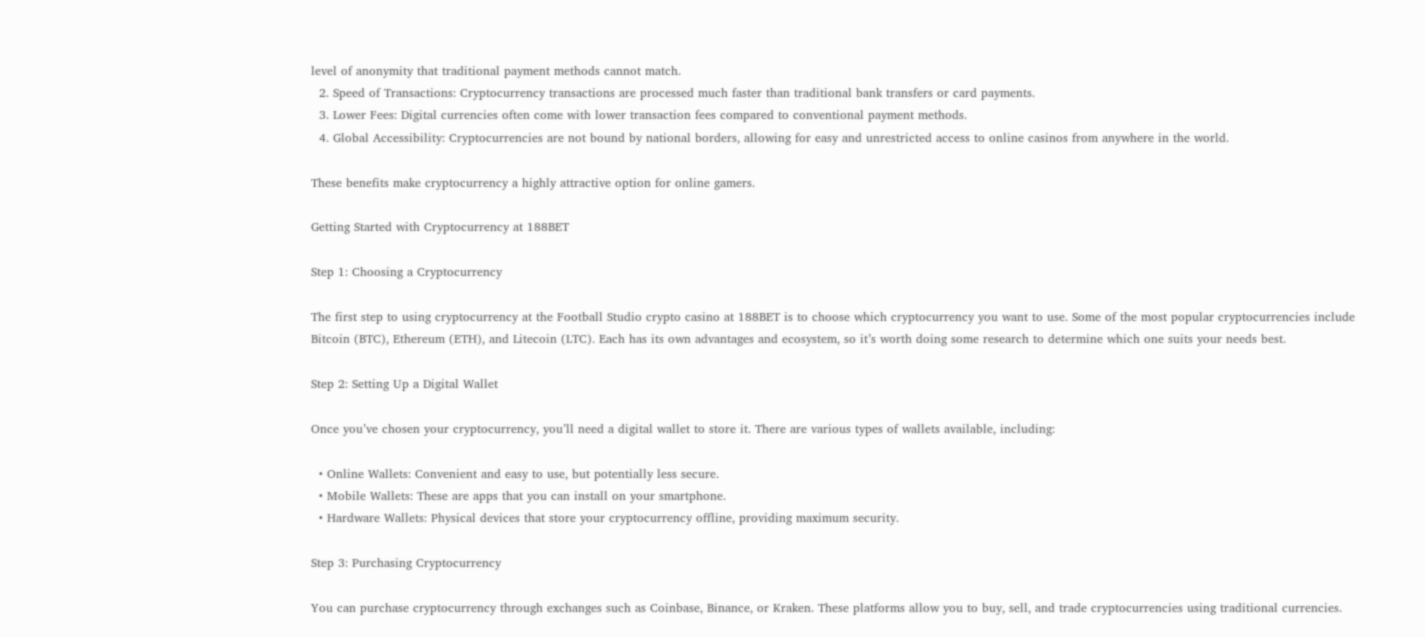level of anonymity that traditional payment methods cannot match.
  2. Speed of Transactions: Cryptocurrency transactions are processed much faster than traditional bank transfers or card payments.
  3. Lower Fees: Digital currencies often come with lower transaction fees compared to conventional payment methods.
  4. Global Accessibility: Cryptocurrencies are not bound by national borders, allowing for easy and unrestricted access to online casinos from anywhere in the world.

These benefits make cryptocurrency a highly attractive option for online gamers.

Getting Started with Cryptocurrency at 188BET

Step 1: Choosing a Cryptocurrency

The first step to using cryptocurrency at the Football Studio crypto casino at 188BET is to choose which cryptocurrency you want to use. Some of the most popular cryptocurrencies include Bitcoin (BTC), Ethereum (ETH), and Litecoin (LTC). Each has its own advantages and ecosystem, so it’s worth doing some research to determine which one suits your needs best.

Step 2: Setting Up a Digital Wallet

Once you’ve chosen your cryptocurrency, you’ll need a digital wallet to store it. There are various types of wallets available, including:

  • Online Wallets: Convenient and easy to use, but potentially less secure.
  • Mobile Wallets: These are apps that you can install on your smartphone.
  • Hardware Wallets: Physical devices that store your cryptocurrency offline, providing maximum security.

Step 3: Purchasing Cryptocurrency

You can purchase cryptocurrency through exchanges such as Coinbase, Binance, or Kraken. These platforms allow you to buy, sell, and trade cryptocurrencies using traditional currencies.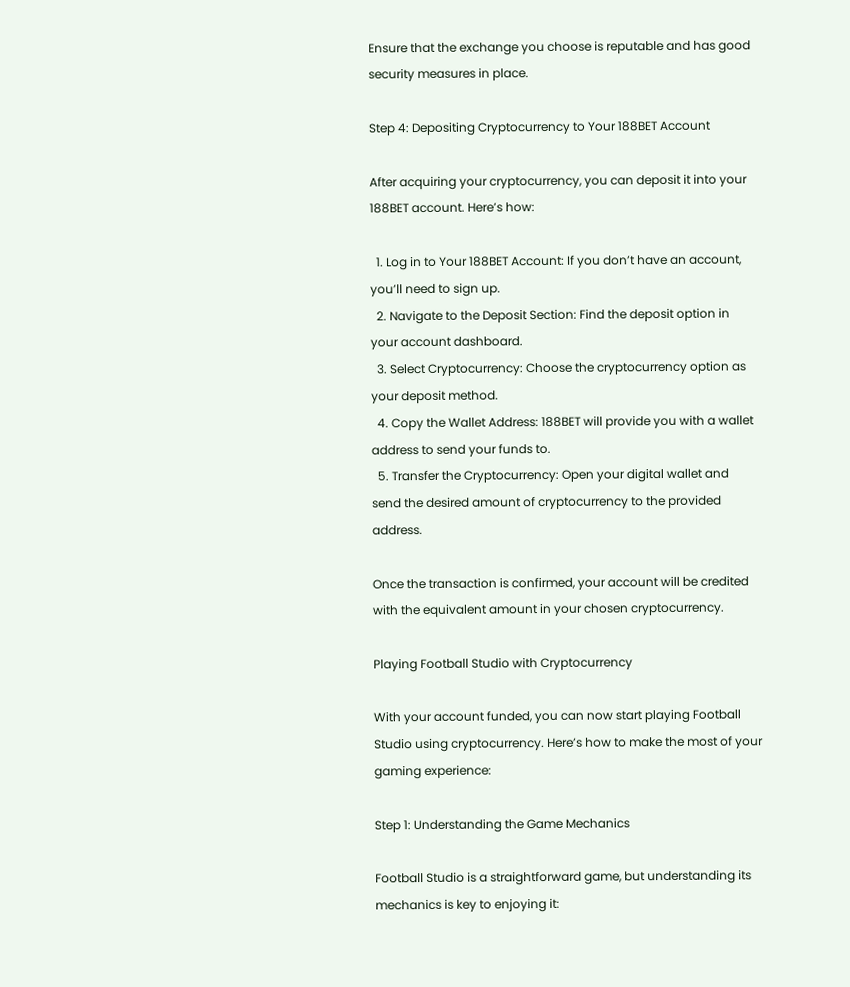Ensure that the exchange you choose is reputable and has good security measures in place.

Step 4: Depositing Cryptocurrency to Your 188BET Account

After acquiring your cryptocurrency, you can deposit it into your 188BET account. Here’s how:

  1. Log in to Your 188BET Account: If you don’t have an account, you’ll need to sign up.
  2. Navigate to the Deposit Section: Find the deposit option in your account dashboard.
  3. Select Cryptocurrency: Choose the cryptocurrency option as your deposit method.
  4. Copy the Wallet Address: 188BET will provide you with a wallet address to send your funds to.
  5. Transfer the Cryptocurrency: Open your digital wallet and send the desired amount of cryptocurrency to the provided address.

Once the transaction is confirmed, your account will be credited with the equivalent amount in your chosen cryptocurrency.

Playing Football Studio with Cryptocurrency

With your account funded, you can now start playing Football Studio using cryptocurrency. Here’s how to make the most of your gaming experience:

Step 1: Understanding the Game Mechanics

Football Studio is a straightforward game, but understanding its mechanics is key to enjoying it: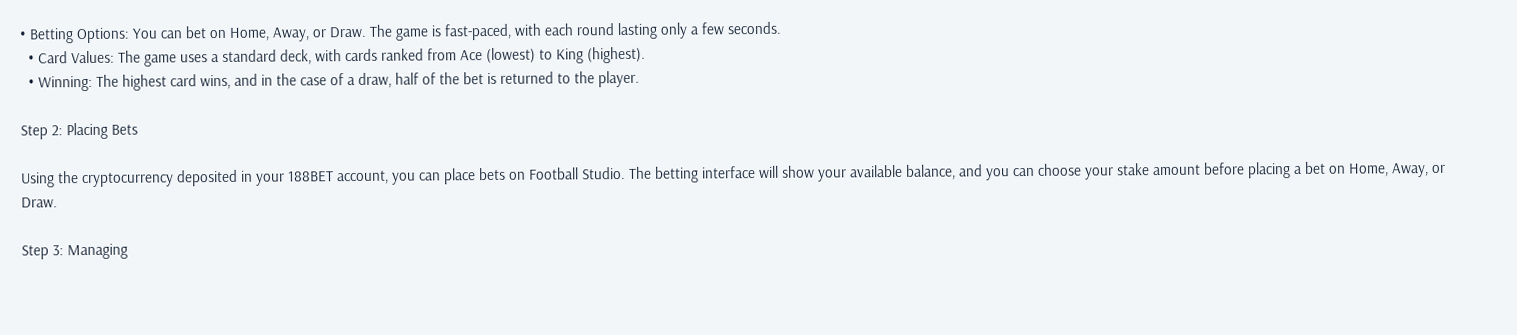• Betting Options: You can bet on Home, Away, or Draw. The game is fast-paced, with each round lasting only a few seconds.
  • Card Values: The game uses a standard deck, with cards ranked from Ace (lowest) to King (highest).
  • Winning: The highest card wins, and in the case of a draw, half of the bet is returned to the player.

Step 2: Placing Bets

Using the cryptocurrency deposited in your 188BET account, you can place bets on Football Studio. The betting interface will show your available balance, and you can choose your stake amount before placing a bet on Home, Away, or Draw.

Step 3: Managing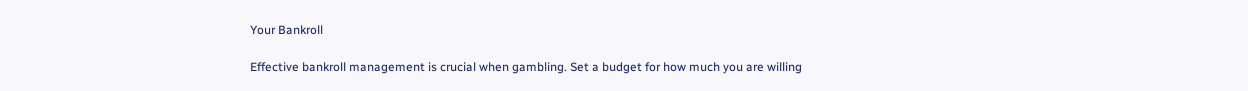Your Bankroll

Effective bankroll management is crucial when gambling. Set a budget for how much you are willing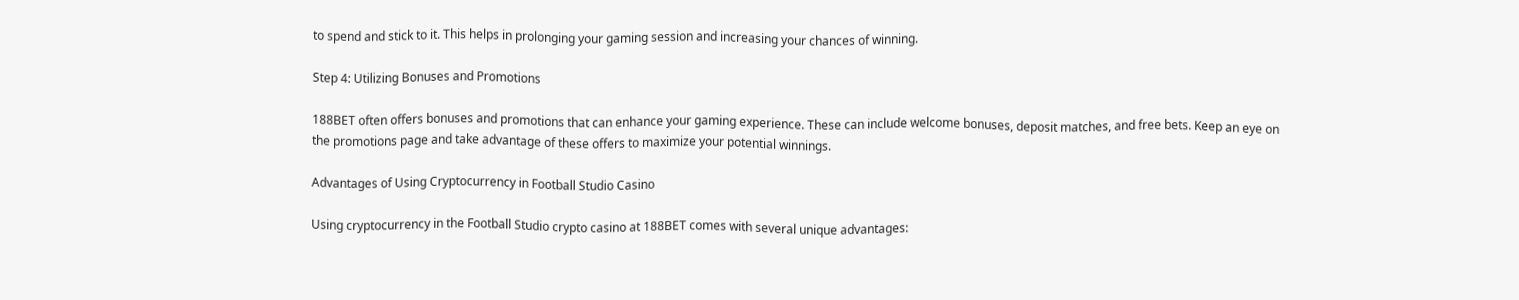to spend and stick to it. This helps in prolonging your gaming session and increasing your chances of winning.

Step 4: Utilizing Bonuses and Promotions

188BET often offers bonuses and promotions that can enhance your gaming experience. These can include welcome bonuses, deposit matches, and free bets. Keep an eye on the promotions page and take advantage of these offers to maximize your potential winnings.

Advantages of Using Cryptocurrency in Football Studio Casino

Using cryptocurrency in the Football Studio crypto casino at 188BET comes with several unique advantages: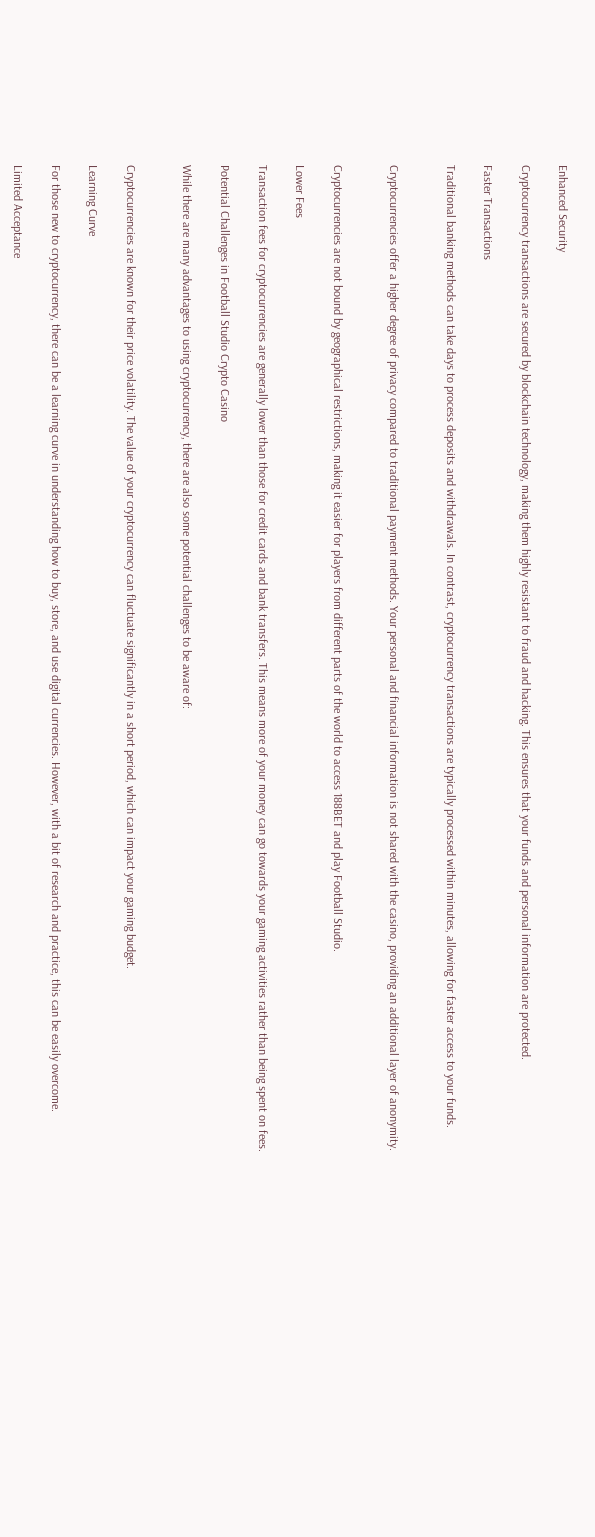Enhanced Security

Cryptocurrency transactions are secured by blockchain technology, making them highly resistant to fraud and hacking. This ensures that your funds and personal information are protected.

Faster Transactions

Traditional banking methods can take days to process deposits and withdrawals. In contrast, cryptocurrency transactions are typically processed within minutes, allowing for faster access to your funds.


Cryptocurrencies offer a higher degree of privacy compared to traditional payment methods. Your personal and financial information is not shared with the casino, providing an additional layer of anonymity.


Cryptocurrencies are not bound by geographical restrictions, making it easier for players from different parts of the world to access 188BET and play Football Studio.

Lower Fees

Transaction fees for cryptocurrencies are generally lower than those for credit cards and bank transfers. This means more of your money can go towards your gaming activities rather than being spent on fees.

Potential Challenges in Football Studio Crypto Casino

While there are many advantages to using cryptocurrency, there are also some potential challenges to be aware of:


Cryptocurrencies are known for their price volatility. The value of your cryptocurrency can fluctuate significantly in a short period, which can impact your gaming budget.

Learning Curve

For those new to cryptocurrency, there can be a learning curve in understanding how to buy, store, and use digital currencies. However, with a bit of research and practice, this can be easily overcome.

Limited Acceptance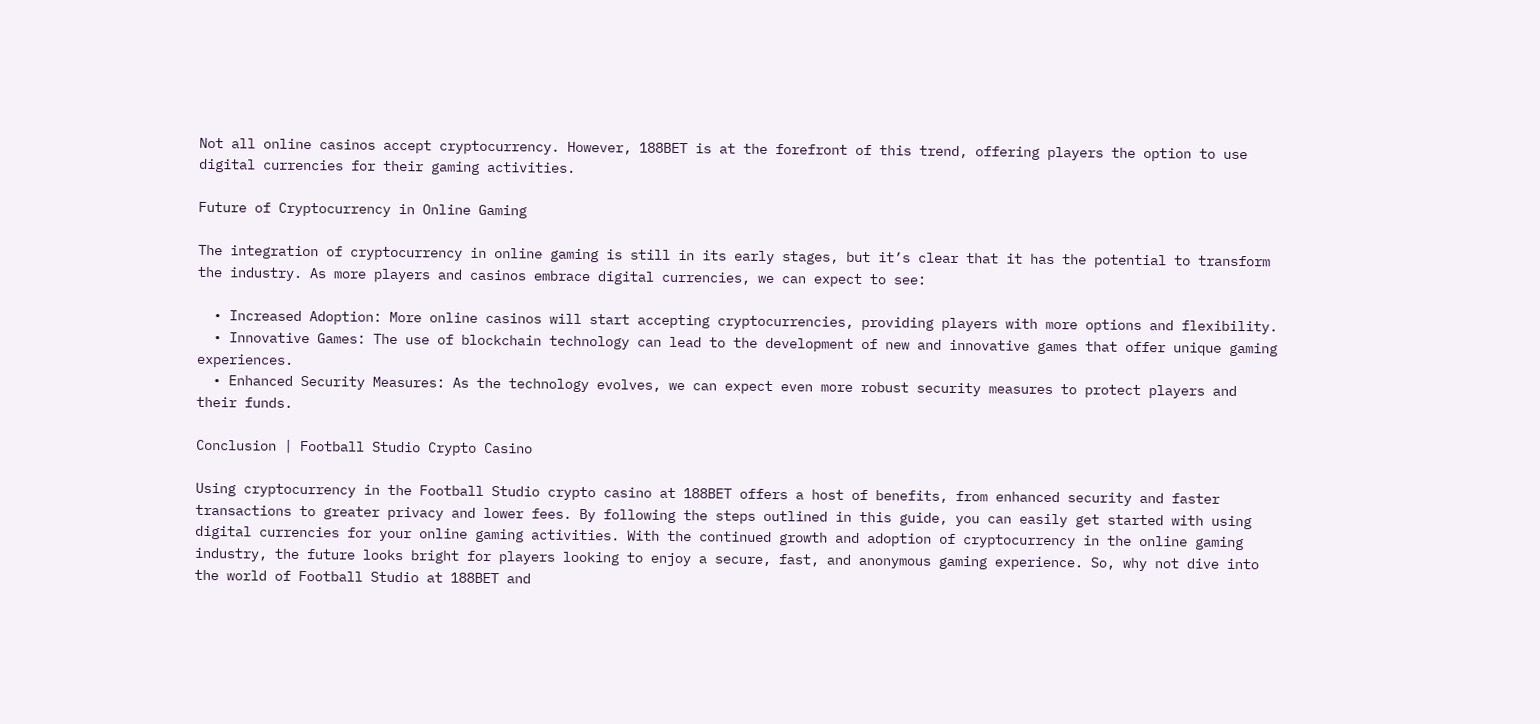Not all online casinos accept cryptocurrency. However, 188BET is at the forefront of this trend, offering players the option to use digital currencies for their gaming activities.

Future of Cryptocurrency in Online Gaming

The integration of cryptocurrency in online gaming is still in its early stages, but it’s clear that it has the potential to transform the industry. As more players and casinos embrace digital currencies, we can expect to see:

  • Increased Adoption: More online casinos will start accepting cryptocurrencies, providing players with more options and flexibility.
  • Innovative Games: The use of blockchain technology can lead to the development of new and innovative games that offer unique gaming experiences.
  • Enhanced Security Measures: As the technology evolves, we can expect even more robust security measures to protect players and their funds.

Conclusion | Football Studio Crypto Casino

Using cryptocurrency in the Football Studio crypto casino at 188BET offers a host of benefits, from enhanced security and faster transactions to greater privacy and lower fees. By following the steps outlined in this guide, you can easily get started with using digital currencies for your online gaming activities. With the continued growth and adoption of cryptocurrency in the online gaming industry, the future looks bright for players looking to enjoy a secure, fast, and anonymous gaming experience. So, why not dive into the world of Football Studio at 188BET and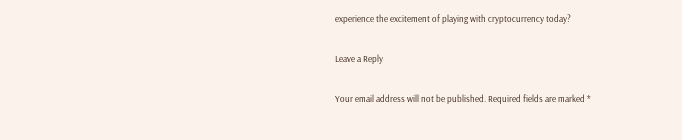experience the excitement of playing with cryptocurrency today?

Leave a Reply

Your email address will not be published. Required fields are marked *